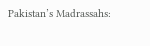Pakistan’s Madrassahs: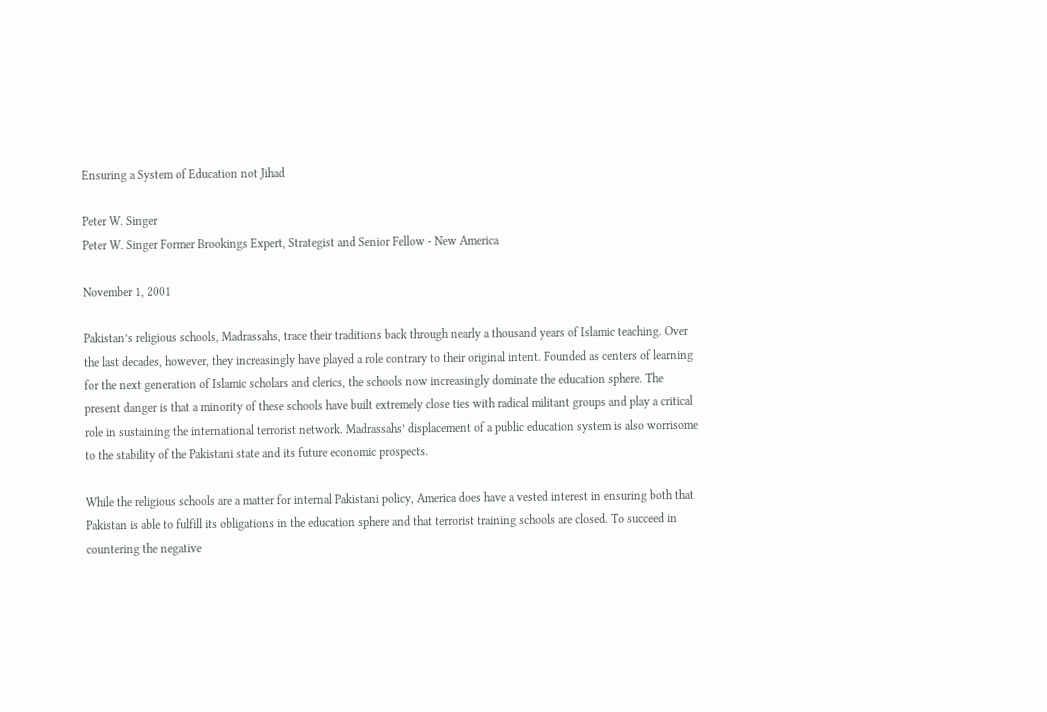Ensuring a System of Education not Jihad

Peter W. Singer
Peter W. Singer Former Brookings Expert, Strategist and Senior Fellow - New America

November 1, 2001

Pakistan’s religious schools, Madrassahs, trace their traditions back through nearly a thousand years of Islamic teaching. Over the last decades, however, they increasingly have played a role contrary to their original intent. Founded as centers of learning for the next generation of Islamic scholars and clerics, the schools now increasingly dominate the education sphere. The present danger is that a minority of these schools have built extremely close ties with radical militant groups and play a critical role in sustaining the international terrorist network. Madrassahs’ displacement of a public education system is also worrisome to the stability of the Pakistani state and its future economic prospects.

While the religious schools are a matter for internal Pakistani policy, America does have a vested interest in ensuring both that Pakistan is able to fulfill its obligations in the education sphere and that terrorist training schools are closed. To succeed in countering the negative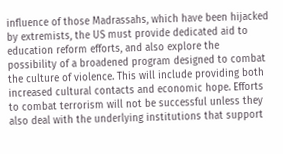influence of those Madrassahs, which have been hijacked by extremists, the US must provide dedicated aid to education reform efforts, and also explore the possibility of a broadened program designed to combat the culture of violence. This will include providing both increased cultural contacts and economic hope. Efforts to combat terrorism will not be successful unless they also deal with the underlying institutions that support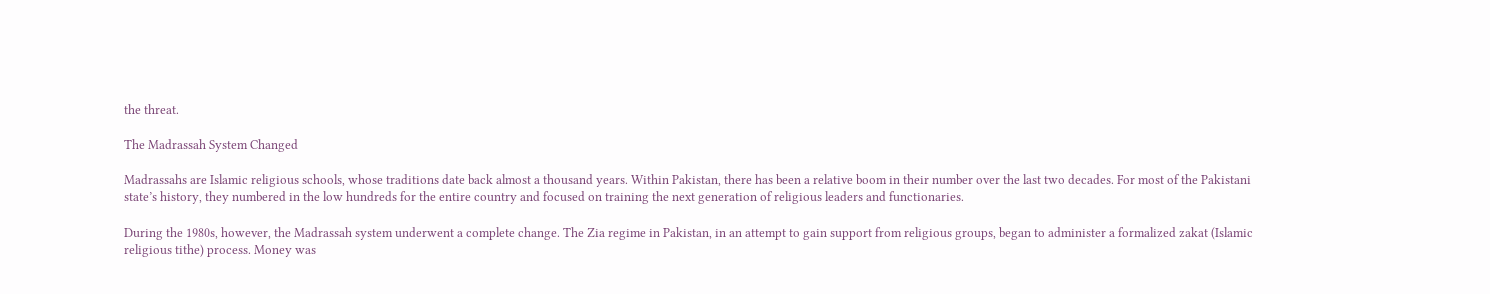the threat.

The Madrassah System Changed

Madrassahs are Islamic religious schools, whose traditions date back almost a thousand years. Within Pakistan, there has been a relative boom in their number over the last two decades. For most of the Pakistani state’s history, they numbered in the low hundreds for the entire country and focused on training the next generation of religious leaders and functionaries.

During the 1980s, however, the Madrassah system underwent a complete change. The Zia regime in Pakistan, in an attempt to gain support from religious groups, began to administer a formalized zakat (Islamic religious tithe) process. Money was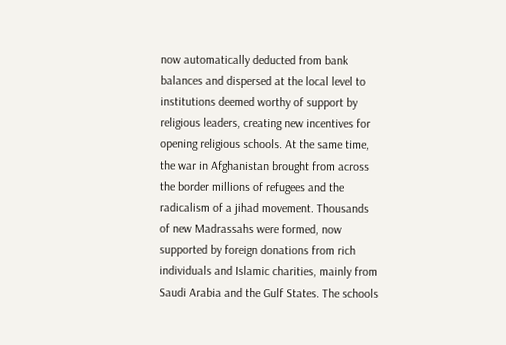now automatically deducted from bank balances and dispersed at the local level to institutions deemed worthy of support by religious leaders, creating new incentives for opening religious schools. At the same time, the war in Afghanistan brought from across the border millions of refugees and the radicalism of a jihad movement. Thousands of new Madrassahs were formed, now supported by foreign donations from rich individuals and Islamic charities, mainly from Saudi Arabia and the Gulf States. The schools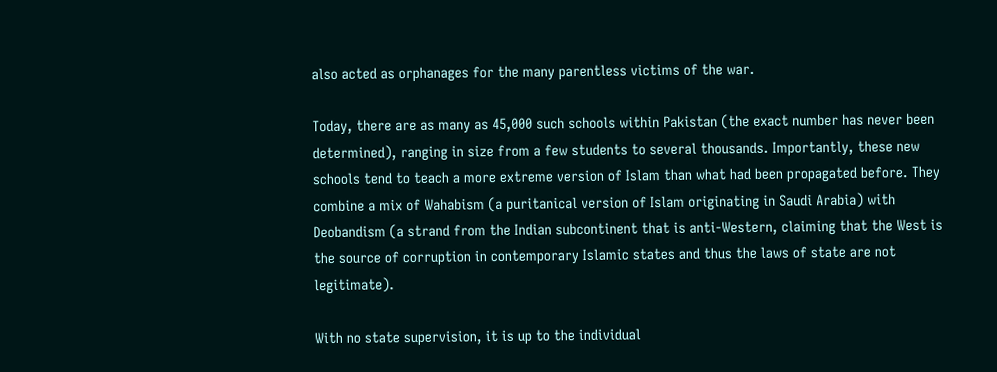also acted as orphanages for the many parentless victims of the war.

Today, there are as many as 45,000 such schools within Pakistan (the exact number has never been determined), ranging in size from a few students to several thousands. Importantly, these new schools tend to teach a more extreme version of Islam than what had been propagated before. They combine a mix of Wahabism (a puritanical version of Islam originating in Saudi Arabia) with Deobandism (a strand from the Indian subcontinent that is anti-Western, claiming that the West is the source of corruption in contemporary Islamic states and thus the laws of state are not legitimate).

With no state supervision, it is up to the individual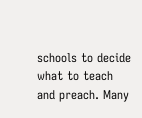schools to decide what to teach and preach. Many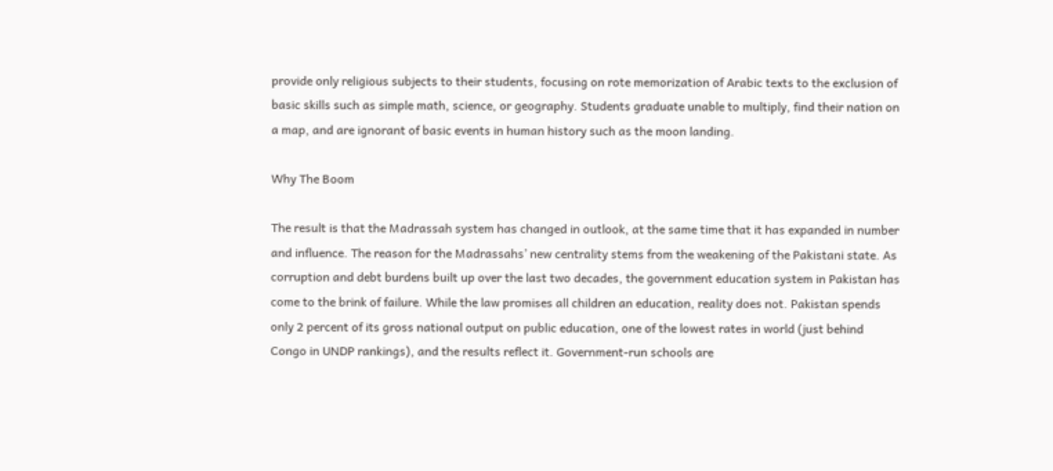provide only religious subjects to their students, focusing on rote memorization of Arabic texts to the exclusion of basic skills such as simple math, science, or geography. Students graduate unable to multiply, find their nation on a map, and are ignorant of basic events in human history such as the moon landing.

Why The Boom

The result is that the Madrassah system has changed in outlook, at the same time that it has expanded in number and influence. The reason for the Madrassahs’ new centrality stems from the weakening of the Pakistani state. As corruption and debt burdens built up over the last two decades, the government education system in Pakistan has come to the brink of failure. While the law promises all children an education, reality does not. Pakistan spends only 2 percent of its gross national output on public education, one of the lowest rates in world (just behind Congo in UNDP rankings), and the results reflect it. Government-run schools are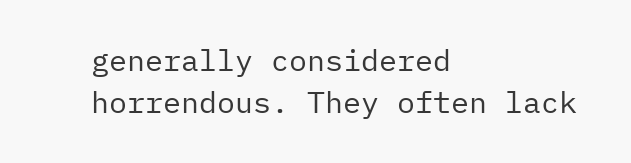generally considered horrendous. They often lack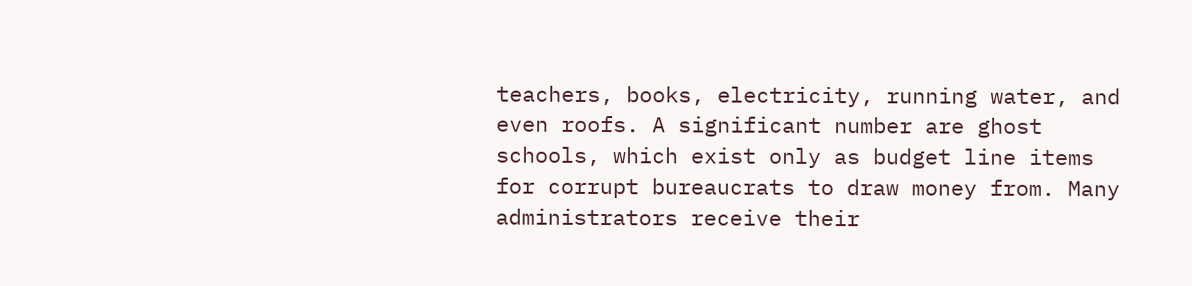teachers, books, electricity, running water, and even roofs. A significant number are ghost schools, which exist only as budget line items for corrupt bureaucrats to draw money from. Many administrators receive their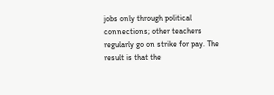jobs only through political connections; other teachers regularly go on strike for pay. The result is that the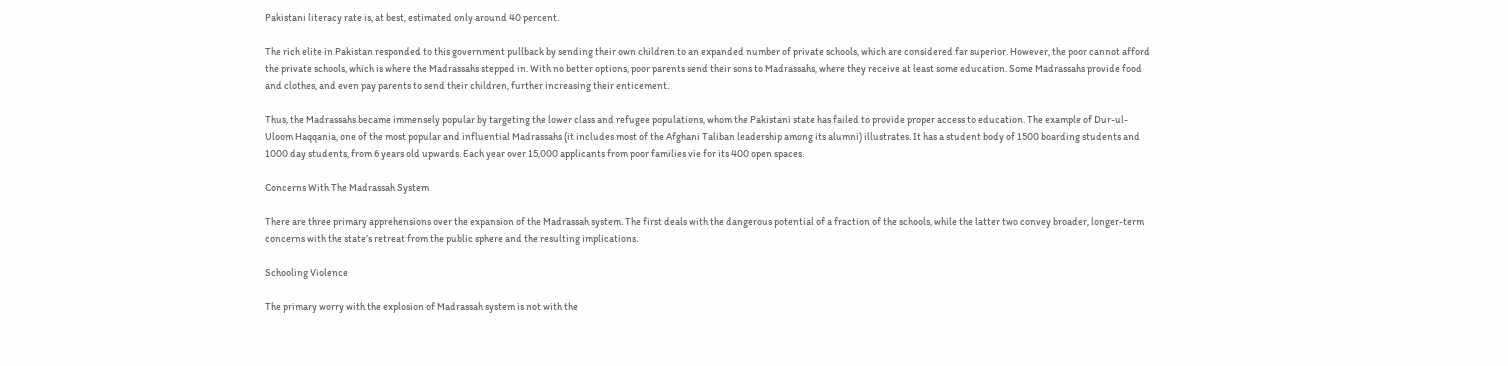Pakistani literacy rate is, at best, estimated only around 40 percent.

The rich elite in Pakistan responded to this government pullback by sending their own children to an expanded number of private schools, which are considered far superior. However, the poor cannot afford the private schools, which is where the Madrassahs stepped in. With no better options, poor parents send their sons to Madrassahs, where they receive at least some education. Some Madrassahs provide food and clothes, and even pay parents to send their children, further increasing their enticement.

Thus, the Madrassahs became immensely popular by targeting the lower class and refugee populations, whom the Pakistani state has failed to provide proper access to education. The example of Dur-ul-Uloom Haqqania, one of the most popular and influential Madrassahs (it includes most of the Afghani Taliban leadership among its alumni) illustrates. It has a student body of 1500 boarding students and 1000 day students, from 6 years old upwards. Each year over 15,000 applicants from poor families vie for its 400 open spaces.

Concerns With The Madrassah System

There are three primary apprehensions over the expansion of the Madrassah system. The first deals with the dangerous potential of a fraction of the schools, while the latter two convey broader, longer-term concerns with the state’s retreat from the public sphere and the resulting implications.

Schooling Violence

The primary worry with the explosion of Madrassah system is not with the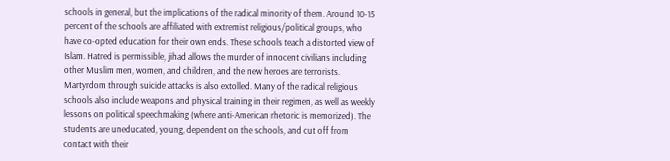schools in general, but the implications of the radical minority of them. Around 10-15 percent of the schools are affiliated with extremist religious/political groups, who have co-opted education for their own ends. These schools teach a distorted view of Islam. Hatred is permissible, jihad allows the murder of innocent civilians including other Muslim men, women, and children, and the new heroes are terrorists. Martyrdom through suicide attacks is also extolled. Many of the radical religious schools also include weapons and physical training in their regimen, as well as weekly lessons on political speechmaking (where anti-American rhetoric is memorized). The students are uneducated, young, dependent on the schools, and cut off from contact with their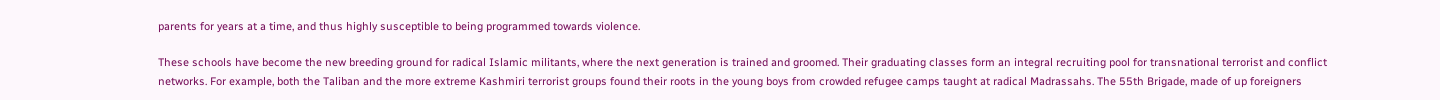parents for years at a time, and thus highly susceptible to being programmed towards violence.

These schools have become the new breeding ground for radical Islamic militants, where the next generation is trained and groomed. Their graduating classes form an integral recruiting pool for transnational terrorist and conflict networks. For example, both the Taliban and the more extreme Kashmiri terrorist groups found their roots in the young boys from crowded refugee camps taught at radical Madrassahs. The 55th Brigade, made of up foreigners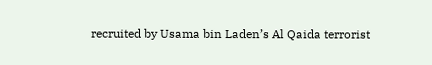recruited by Usama bin Laden’s Al Qaida terrorist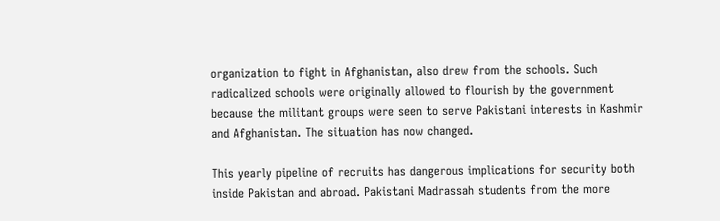organization to fight in Afghanistan, also drew from the schools. Such radicalized schools were originally allowed to flourish by the government because the militant groups were seen to serve Pakistani interests in Kashmir and Afghanistan. The situation has now changed.

This yearly pipeline of recruits has dangerous implications for security both inside Pakistan and abroad. Pakistani Madrassah students from the more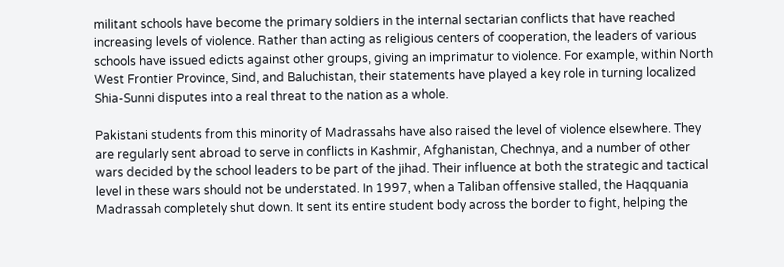militant schools have become the primary soldiers in the internal sectarian conflicts that have reached increasing levels of violence. Rather than acting as religious centers of cooperation, the leaders of various schools have issued edicts against other groups, giving an imprimatur to violence. For example, within North West Frontier Province, Sind, and Baluchistan, their statements have played a key role in turning localized Shia-Sunni disputes into a real threat to the nation as a whole.

Pakistani students from this minority of Madrassahs have also raised the level of violence elsewhere. They are regularly sent abroad to serve in conflicts in Kashmir, Afghanistan, Chechnya, and a number of other wars decided by the school leaders to be part of the jihad. Their influence at both the strategic and tactical level in these wars should not be understated. In 1997, when a Taliban offensive stalled, the Haqquania Madrassah completely shut down. It sent its entire student body across the border to fight, helping the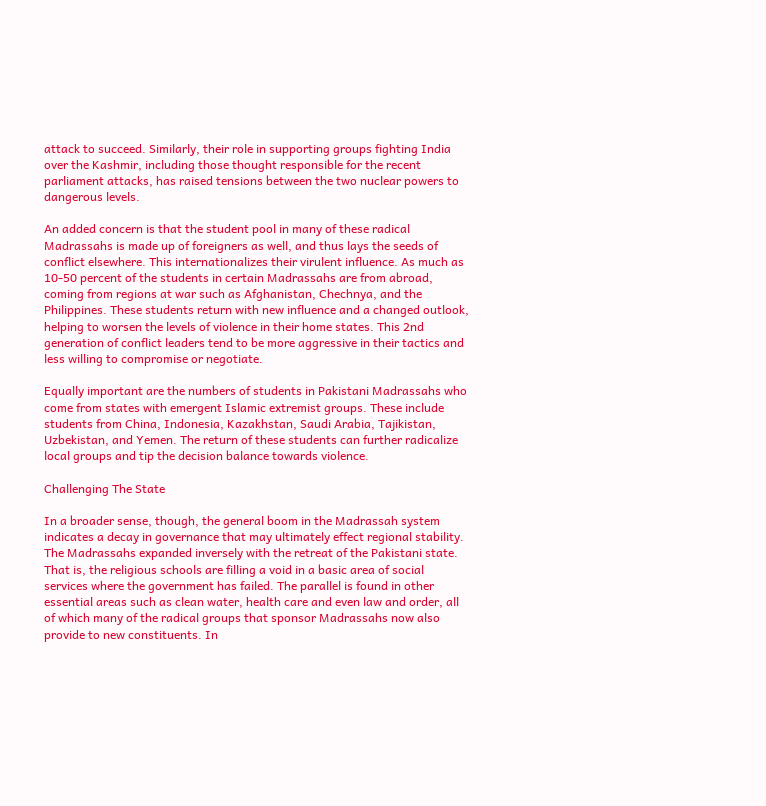attack to succeed. Similarly, their role in supporting groups fighting India over the Kashmir, including those thought responsible for the recent parliament attacks, has raised tensions between the two nuclear powers to dangerous levels.

An added concern is that the student pool in many of these radical Madrassahs is made up of foreigners as well, and thus lays the seeds of conflict elsewhere. This internationalizes their virulent influence. As much as 10-50 percent of the students in certain Madrassahs are from abroad, coming from regions at war such as Afghanistan, Chechnya, and the Philippines. These students return with new influence and a changed outlook, helping to worsen the levels of violence in their home states. This 2nd generation of conflict leaders tend to be more aggressive in their tactics and less willing to compromise or negotiate.

Equally important are the numbers of students in Pakistani Madrassahs who come from states with emergent Islamic extremist groups. These include students from China, Indonesia, Kazakhstan, Saudi Arabia, Tajikistan, Uzbekistan, and Yemen. The return of these students can further radicalize local groups and tip the decision balance towards violence.

Challenging The State

In a broader sense, though, the general boom in the Madrassah system indicates a decay in governance that may ultimately effect regional stability. The Madrassahs expanded inversely with the retreat of the Pakistani state. That is, the religious schools are filling a void in a basic area of social services where the government has failed. The parallel is found in other essential areas such as clean water, health care and even law and order, all of which many of the radical groups that sponsor Madrassahs now also provide to new constituents. In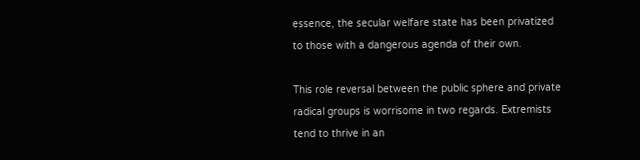essence, the secular welfare state has been privatized to those with a dangerous agenda of their own.

This role reversal between the public sphere and private radical groups is worrisome in two regards. Extremists tend to thrive in an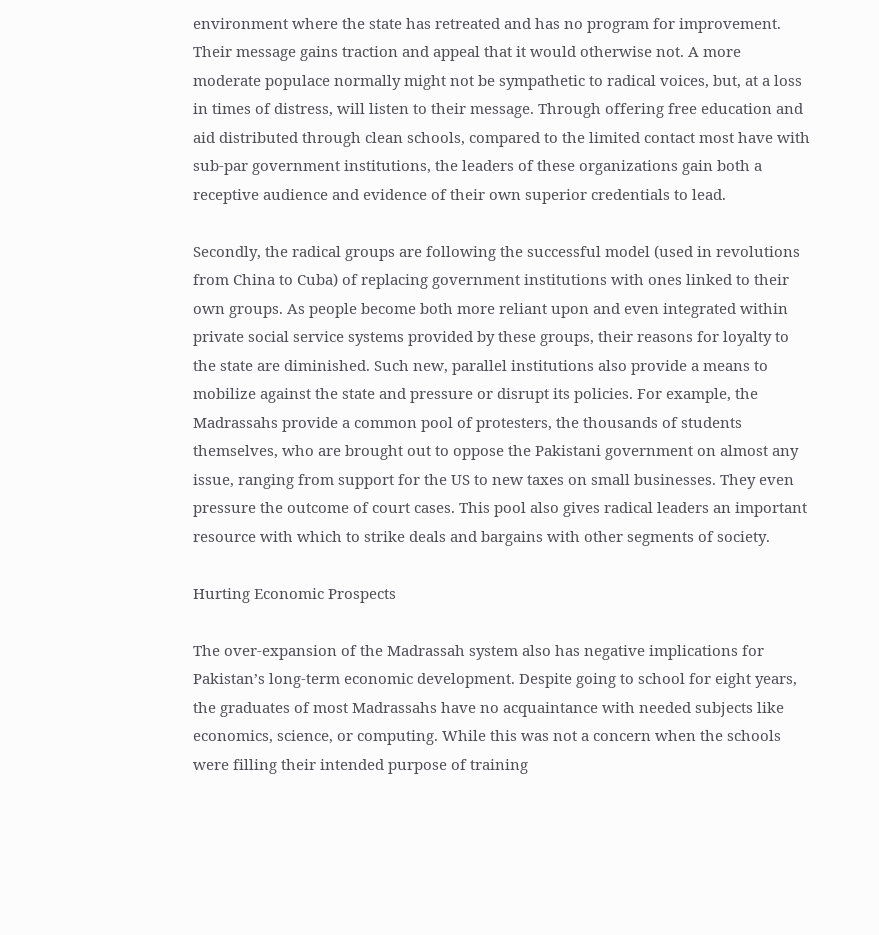environment where the state has retreated and has no program for improvement. Their message gains traction and appeal that it would otherwise not. A more moderate populace normally might not be sympathetic to radical voices, but, at a loss in times of distress, will listen to their message. Through offering free education and aid distributed through clean schools, compared to the limited contact most have with sub-par government institutions, the leaders of these organizations gain both a receptive audience and evidence of their own superior credentials to lead.

Secondly, the radical groups are following the successful model (used in revolutions from China to Cuba) of replacing government institutions with ones linked to their own groups. As people become both more reliant upon and even integrated within private social service systems provided by these groups, their reasons for loyalty to the state are diminished. Such new, parallel institutions also provide a means to mobilize against the state and pressure or disrupt its policies. For example, the Madrassahs provide a common pool of protesters, the thousands of students themselves, who are brought out to oppose the Pakistani government on almost any issue, ranging from support for the US to new taxes on small businesses. They even pressure the outcome of court cases. This pool also gives radical leaders an important resource with which to strike deals and bargains with other segments of society.

Hurting Economic Prospects

The over-expansion of the Madrassah system also has negative implications for Pakistan’s long-term economic development. Despite going to school for eight years, the graduates of most Madrassahs have no acquaintance with needed subjects like economics, science, or computing. While this was not a concern when the schools were filling their intended purpose of training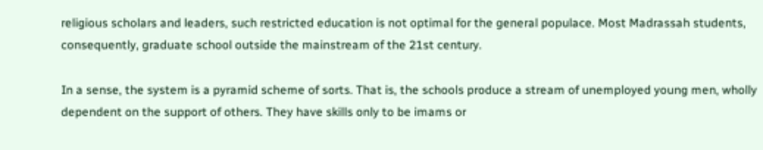religious scholars and leaders, such restricted education is not optimal for the general populace. Most Madrassah students, consequently, graduate school outside the mainstream of the 21st century.

In a sense, the system is a pyramid scheme of sorts. That is, the schools produce a stream of unemployed young men, wholly dependent on the support of others. They have skills only to be imams or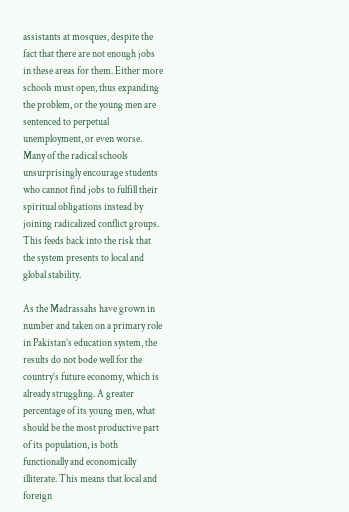assistants at mosques, despite the fact that there are not enough jobs in these areas for them. Either more schools must open, thus expanding the problem, or the young men are sentenced to perpetual unemployment, or even worse. Many of the radical schools unsurprisingly encourage students who cannot find jobs to fulfill their spiritual obligations instead by joining radicalized conflict groups. This feeds back into the risk that the system presents to local and global stability.

As the Madrassahs have grown in number and taken on a primary role in Pakistan’s education system, the results do not bode well for the country’s future economy, which is already struggling. A greater percentage of its young men, what should be the most productive part of its population, is both functionally and economically illiterate. This means that local and foreign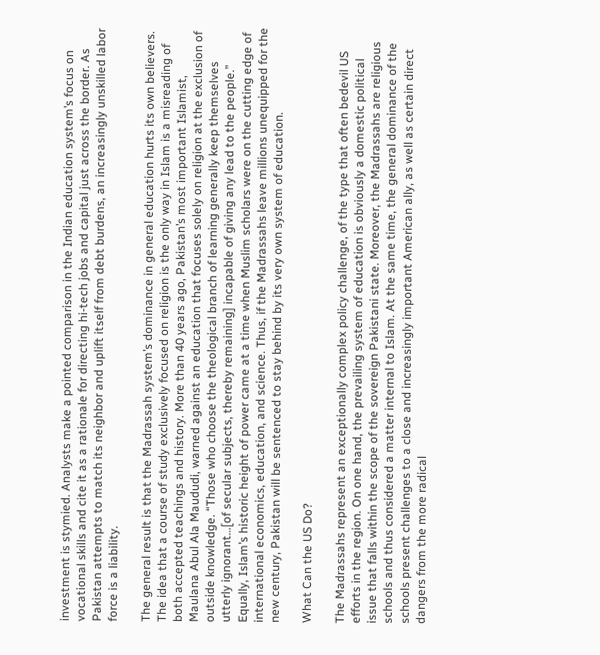investment is stymied. Analysts make a pointed comparison in the Indian education system’s focus on vocational skills and cite it as a rationale for directing hi-tech jobs and capital just across the border. As Pakistan attempts to match its neighbor and uplift itself from debt burdens, an increasingly unskilled labor force is a liability.

The general result is that the Madrassah system’s dominance in general education hurts its own believers. The idea that a course of study exclusively focused on religion is the only way in Islam is a misreading of both accepted teachings and history. More than 40 years ago, Pakistan’s most important Islamist, Maulana Abul Ala Maududi, warned against an education that focuses solely on religion at the exclusion of outside knowledge. “Those who choose the theological branch of learning generally keep themselves utterly ignorant…[of secular subjects, thereby remaining] incapable of giving any lead to the people.” Equally, Islam’s historic height of power came at a time when Muslim scholars were on the cutting edge of international economics, education, and science. Thus, if the Madrassahs leave millions unequipped for the new century, Pakistan will be sentenced to stay behind by its very own system of education.

What Can the US Do?

The Madrassahs represent an exceptionally complex policy challenge, of the type that often bedevil US efforts in the region. On one hand, the prevailing system of education is obviously a domestic political issue that falls within the scope of the sovereign Pakistani state. Moreover, the Madrassahs are religious schools and thus considered a matter internal to Islam. At the same time, the general dominance of the schools present challenges to a close and increasingly important American ally, as well as certain direct dangers from the more radical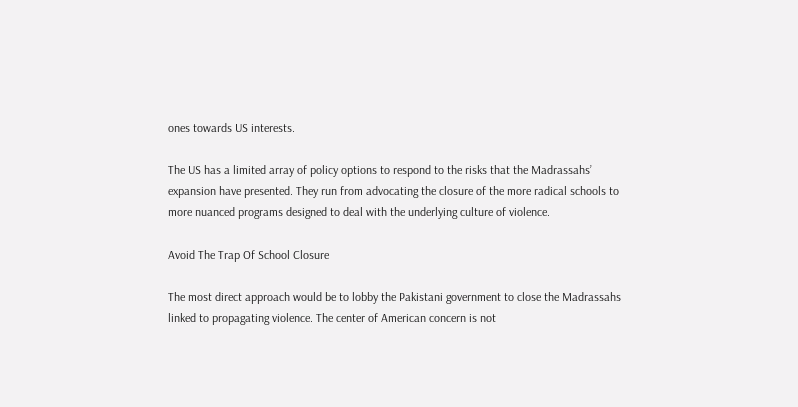ones towards US interests.

The US has a limited array of policy options to respond to the risks that the Madrassahs’ expansion have presented. They run from advocating the closure of the more radical schools to more nuanced programs designed to deal with the underlying culture of violence.

Avoid The Trap Of School Closure

The most direct approach would be to lobby the Pakistani government to close the Madrassahs linked to propagating violence. The center of American concern is not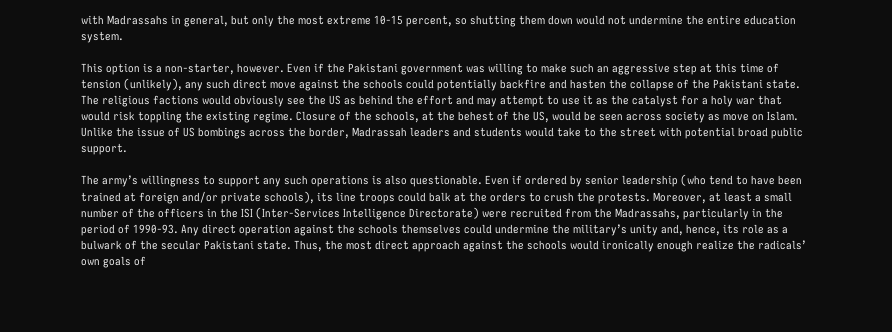with Madrassahs in general, but only the most extreme 10-15 percent, so shutting them down would not undermine the entire education system.

This option is a non-starter, however. Even if the Pakistani government was willing to make such an aggressive step at this time of tension (unlikely), any such direct move against the schools could potentially backfire and hasten the collapse of the Pakistani state. The religious factions would obviously see the US as behind the effort and may attempt to use it as the catalyst for a holy war that would risk toppling the existing regime. Closure of the schools, at the behest of the US, would be seen across society as move on Islam. Unlike the issue of US bombings across the border, Madrassah leaders and students would take to the street with potential broad public support.

The army’s willingness to support any such operations is also questionable. Even if ordered by senior leadership (who tend to have been trained at foreign and/or private schools), its line troops could balk at the orders to crush the protests. Moreover, at least a small number of the officers in the ISI (Inter-Services Intelligence Directorate) were recruited from the Madrassahs, particularly in the period of 1990-93. Any direct operation against the schools themselves could undermine the military’s unity and, hence, its role as a bulwark of the secular Pakistani state. Thus, the most direct approach against the schools would ironically enough realize the radicals’ own goals of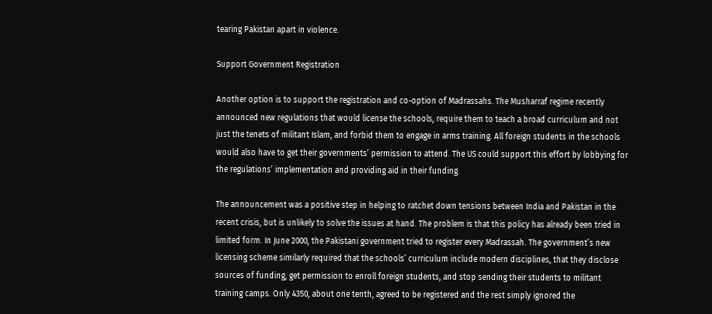tearing Pakistan apart in violence.

Support Government Registration

Another option is to support the registration and co-option of Madrassahs. The Musharraf regime recently announced new regulations that would license the schools, require them to teach a broad curriculum and not just the tenets of militant Islam, and forbid them to engage in arms training. All foreign students in the schools would also have to get their governments’ permission to attend. The US could support this effort by lobbying for the regulations’ implementation and providing aid in their funding.

The announcement was a positive step in helping to ratchet down tensions between India and Pakistan in the recent crisis, but is unlikely to solve the issues at hand. The problem is that this policy has already been tried in limited form. In June 2000, the Pakistani government tried to register every Madrassah. The government’s new licensing scheme similarly required that the schools’ curriculum include modern disciplines, that they disclose sources of funding, get permission to enroll foreign students, and stop sending their students to militant training camps. Only 4350, about one tenth, agreed to be registered and the rest simply ignored the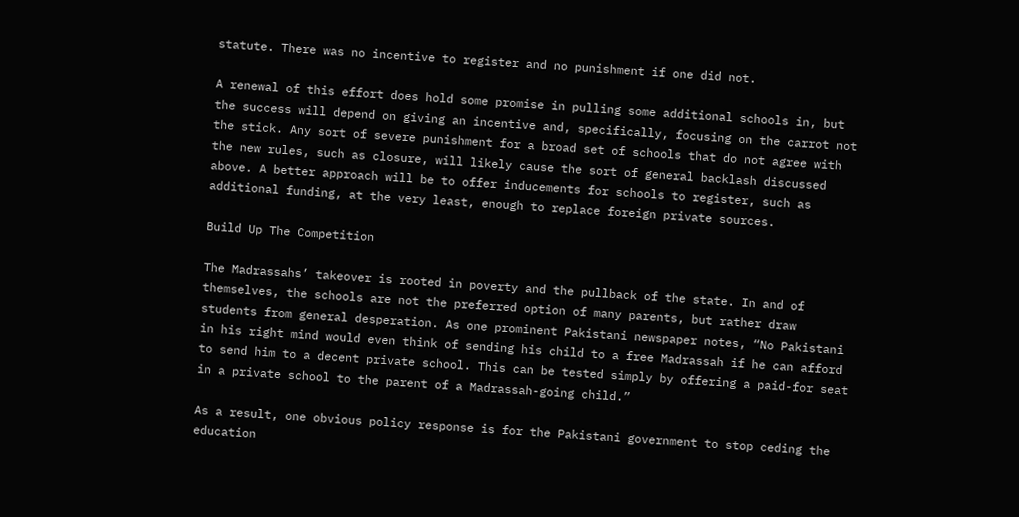statute. There was no incentive to register and no punishment if one did not.

A renewal of this effort does hold some promise in pulling some additional schools in, but the success will depend on giving an incentive and, specifically, focusing on the carrot not the stick. Any sort of severe punishment for a broad set of schools that do not agree with the new rules, such as closure, will likely cause the sort of general backlash discussed above. A better approach will be to offer inducements for schools to register, such as additional funding, at the very least, enough to replace foreign private sources.

Build Up The Competition

The Madrassahs’ takeover is rooted in poverty and the pullback of the state. In and of themselves, the schools are not the preferred option of many parents, but rather draw students from general desperation. As one prominent Pakistani newspaper notes, “No Pakistani in his right mind would even think of sending his child to a free Madrassah if he can afford to send him to a decent private school. This can be tested simply by offering a paid-for seat in a private school to the parent of a Madrassah-going child.”

As a result, one obvious policy response is for the Pakistani government to stop ceding the education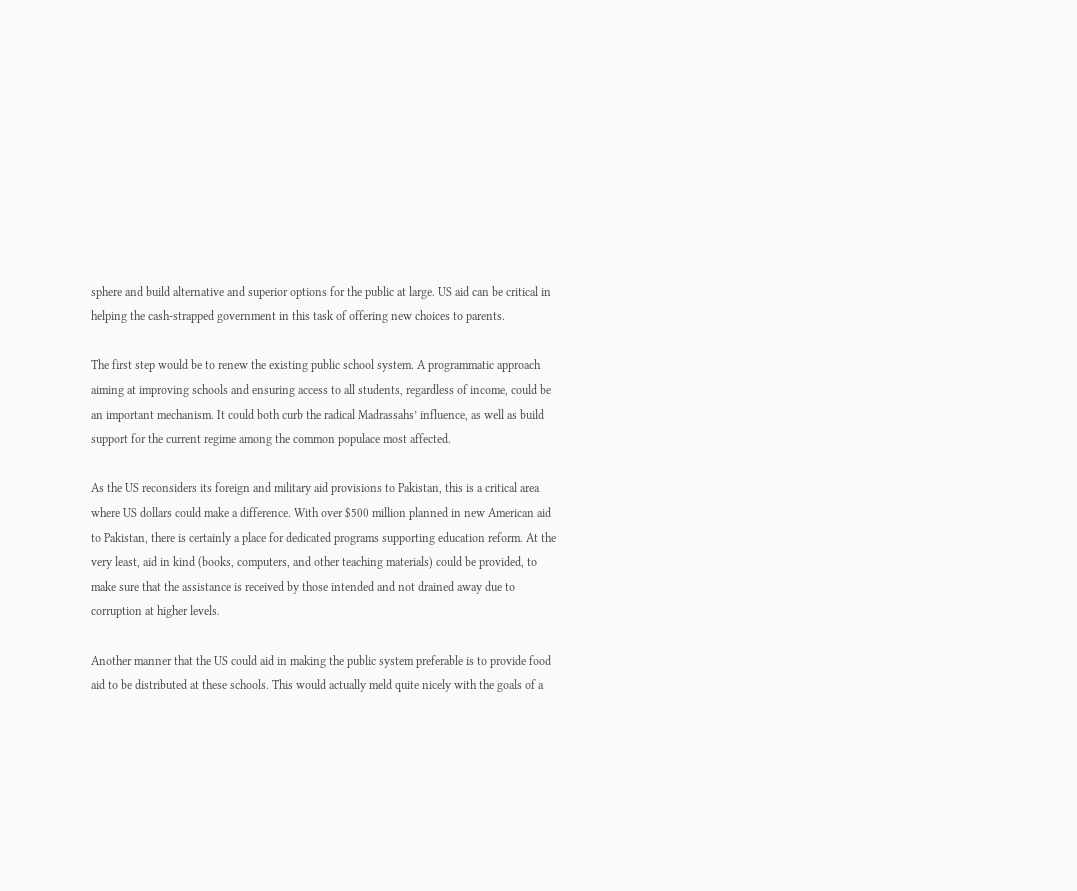sphere and build alternative and superior options for the public at large. US aid can be critical in helping the cash-strapped government in this task of offering new choices to parents.

The first step would be to renew the existing public school system. A programmatic approach aiming at improving schools and ensuring access to all students, regardless of income, could be an important mechanism. It could both curb the radical Madrassahs’ influence, as well as build support for the current regime among the common populace most affected.

As the US reconsiders its foreign and military aid provisions to Pakistan, this is a critical area where US dollars could make a difference. With over $500 million planned in new American aid to Pakistan, there is certainly a place for dedicated programs supporting education reform. At the very least, aid in kind (books, computers, and other teaching materials) could be provided, to make sure that the assistance is received by those intended and not drained away due to corruption at higher levels.

Another manner that the US could aid in making the public system preferable is to provide food aid to be distributed at these schools. This would actually meld quite nicely with the goals of a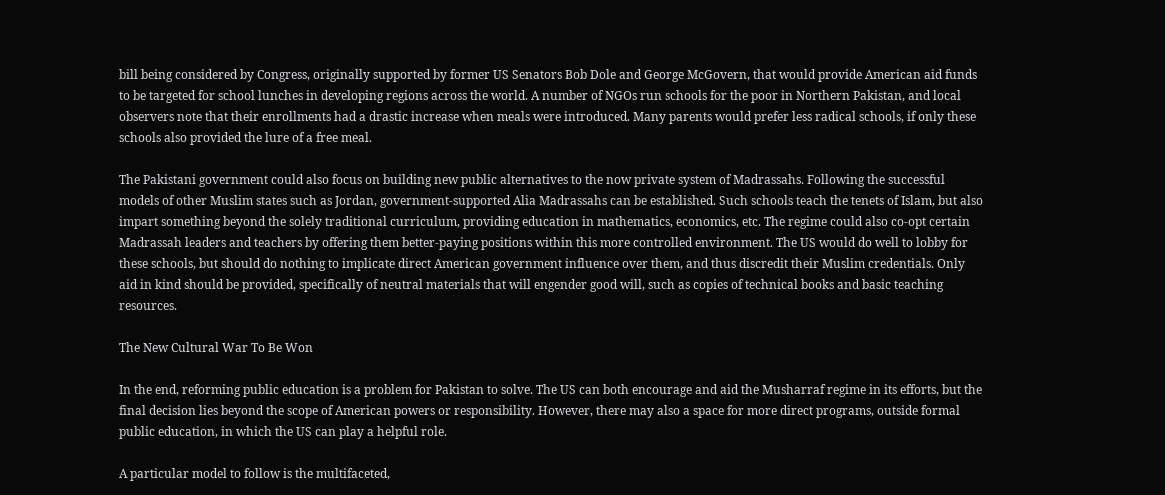bill being considered by Congress, originally supported by former US Senators Bob Dole and George McGovern, that would provide American aid funds to be targeted for school lunches in developing regions across the world. A number of NGOs run schools for the poor in Northern Pakistan, and local observers note that their enrollments had a drastic increase when meals were introduced. Many parents would prefer less radical schools, if only these schools also provided the lure of a free meal.

The Pakistani government could also focus on building new public alternatives to the now private system of Madrassahs. Following the successful models of other Muslim states such as Jordan, government-supported Alia Madrassahs can be established. Such schools teach the tenets of Islam, but also impart something beyond the solely traditional curriculum, providing education in mathematics, economics, etc. The regime could also co-opt certain Madrassah leaders and teachers by offering them better-paying positions within this more controlled environment. The US would do well to lobby for these schools, but should do nothing to implicate direct American government influence over them, and thus discredit their Muslim credentials. Only aid in kind should be provided, specifically of neutral materials that will engender good will, such as copies of technical books and basic teaching resources.

The New Cultural War To Be Won

In the end, reforming public education is a problem for Pakistan to solve. The US can both encourage and aid the Musharraf regime in its efforts, but the final decision lies beyond the scope of American powers or responsibility. However, there may also a space for more direct programs, outside formal public education, in which the US can play a helpful role.

A particular model to follow is the multifaceted,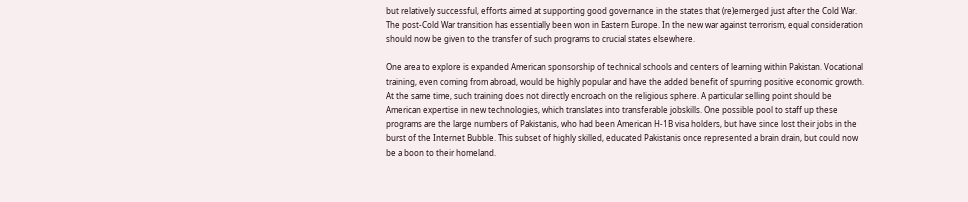but relatively successful, efforts aimed at supporting good governance in the states that (re)emerged just after the Cold War. The post-Cold War transition has essentially been won in Eastern Europe. In the new war against terrorism, equal consideration should now be given to the transfer of such programs to crucial states elsewhere.

One area to explore is expanded American sponsorship of technical schools and centers of learning within Pakistan. Vocational training, even coming from abroad, would be highly popular and have the added benefit of spurring positive economic growth. At the same time, such training does not directly encroach on the religious sphere. A particular selling point should be American expertise in new technologies, which translates into transferable jobskills. One possible pool to staff up these programs are the large numbers of Pakistanis, who had been American H-1B visa holders, but have since lost their jobs in the burst of the Internet Bubble. This subset of highly skilled, educated Pakistanis once represented a brain drain, but could now be a boon to their homeland.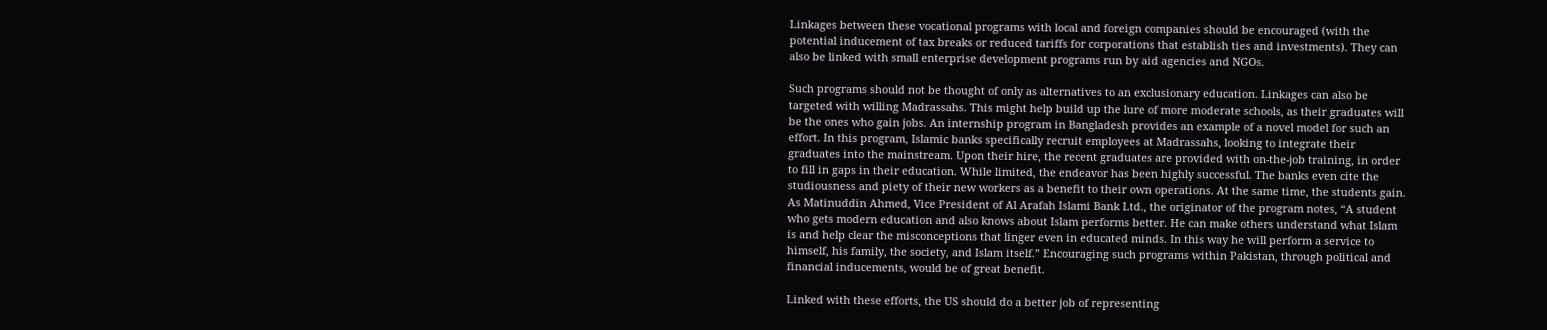Linkages between these vocational programs with local and foreign companies should be encouraged (with the potential inducement of tax breaks or reduced tariffs for corporations that establish ties and investments). They can also be linked with small enterprise development programs run by aid agencies and NGOs.

Such programs should not be thought of only as alternatives to an exclusionary education. Linkages can also be targeted with willing Madrassahs. This might help build up the lure of more moderate schools, as their graduates will be the ones who gain jobs. An internship program in Bangladesh provides an example of a novel model for such an effort. In this program, Islamic banks specifically recruit employees at Madrassahs, looking to integrate their graduates into the mainstream. Upon their hire, the recent graduates are provided with on-the-job training, in order to fill in gaps in their education. While limited, the endeavor has been highly successful. The banks even cite the studiousness and piety of their new workers as a benefit to their own operations. At the same time, the students gain. As Matinuddin Ahmed, Vice President of Al Arafah Islami Bank Ltd., the originator of the program notes, “A student who gets modern education and also knows about Islam performs better. He can make others understand what Islam is and help clear the misconceptions that linger even in educated minds. In this way he will perform a service to himself, his family, the society, and Islam itself.” Encouraging such programs within Pakistan, through political and financial inducements, would be of great benefit.

Linked with these efforts, the US should do a better job of representing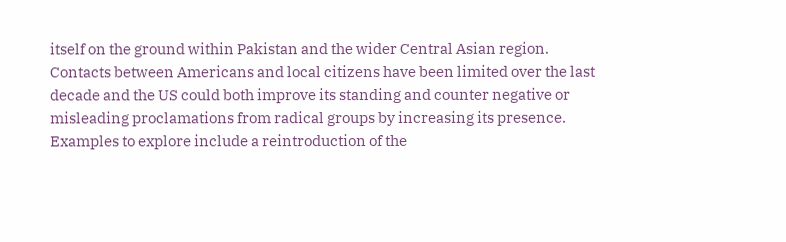itself on the ground within Pakistan and the wider Central Asian region. Contacts between Americans and local citizens have been limited over the last decade and the US could both improve its standing and counter negative or misleading proclamations from radical groups by increasing its presence. Examples to explore include a reintroduction of the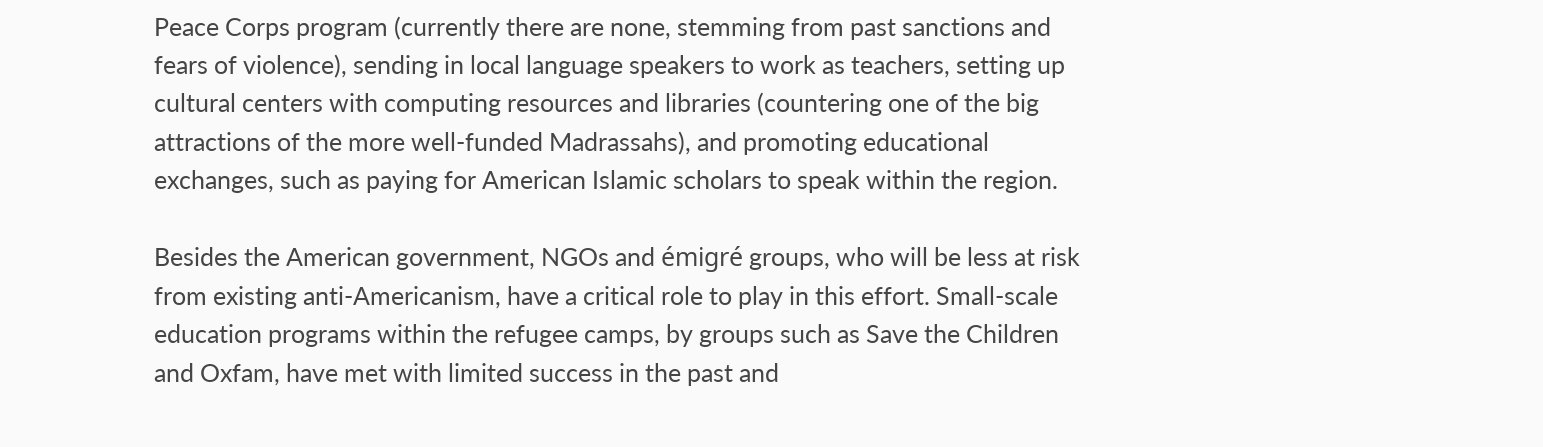Peace Corps program (currently there are none, stemming from past sanctions and fears of violence), sending in local language speakers to work as teachers, setting up cultural centers with computing resources and libraries (countering one of the big attractions of the more well-funded Madrassahs), and promoting educational exchanges, such as paying for American Islamic scholars to speak within the region.

Besides the American government, NGOs and émigré groups, who will be less at risk from existing anti-Americanism, have a critical role to play in this effort. Small-scale education programs within the refugee camps, by groups such as Save the Children and Oxfam, have met with limited success in the past and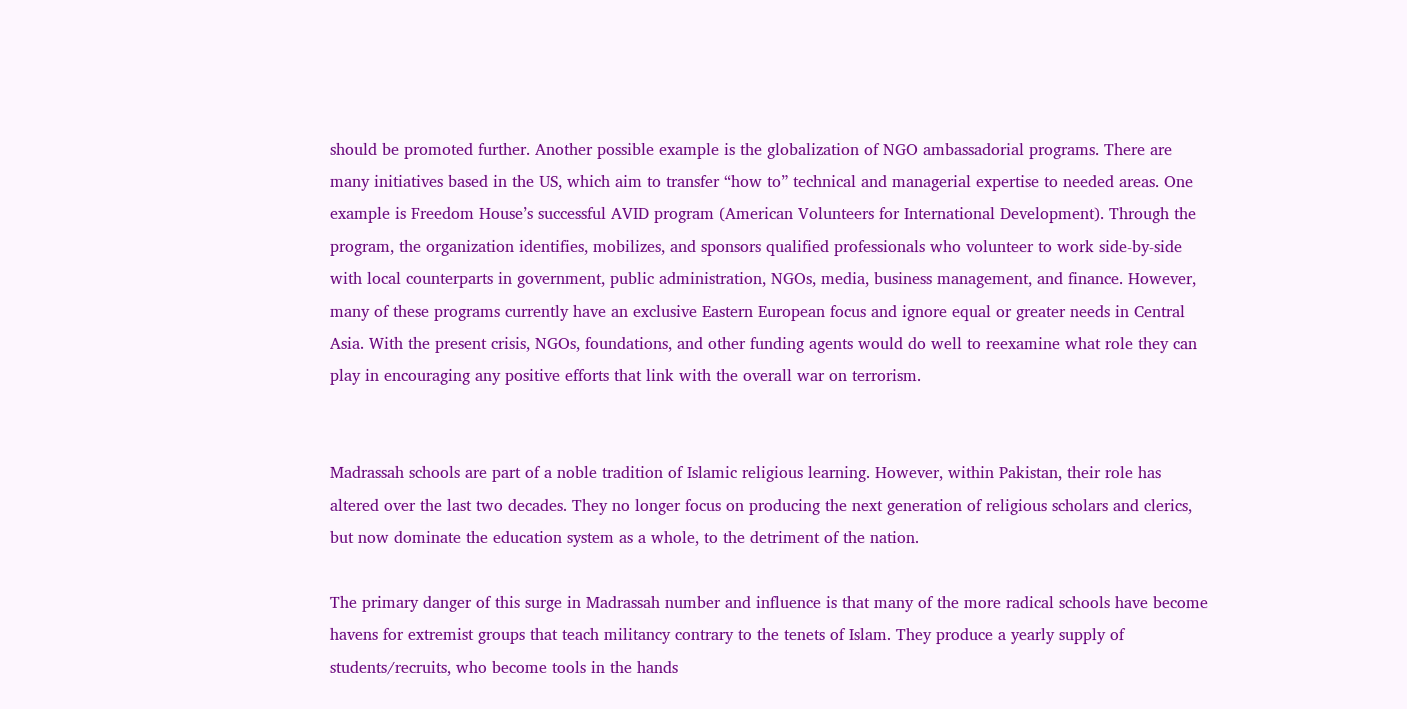should be promoted further. Another possible example is the globalization of NGO ambassadorial programs. There are many initiatives based in the US, which aim to transfer “how to” technical and managerial expertise to needed areas. One example is Freedom House’s successful AVID program (American Volunteers for International Development). Through the program, the organization identifies, mobilizes, and sponsors qualified professionals who volunteer to work side-by-side with local counterparts in government, public administration, NGOs, media, business management, and finance. However, many of these programs currently have an exclusive Eastern European focus and ignore equal or greater needs in Central Asia. With the present crisis, NGOs, foundations, and other funding agents would do well to reexamine what role they can play in encouraging any positive efforts that link with the overall war on terrorism.


Madrassah schools are part of a noble tradition of Islamic religious learning. However, within Pakistan, their role has altered over the last two decades. They no longer focus on producing the next generation of religious scholars and clerics, but now dominate the education system as a whole, to the detriment of the nation.

The primary danger of this surge in Madrassah number and influence is that many of the more radical schools have become havens for extremist groups that teach militancy contrary to the tenets of Islam. They produce a yearly supply of students/recruits, who become tools in the hands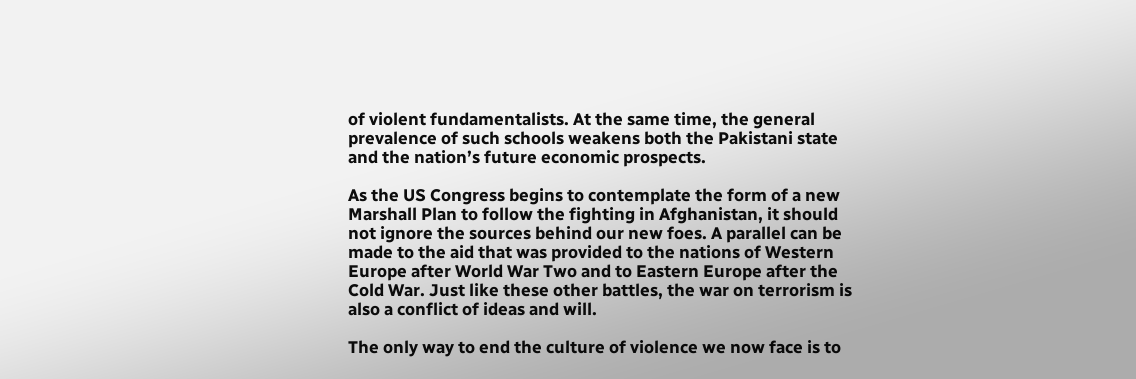of violent fundamentalists. At the same time, the general prevalence of such schools weakens both the Pakistani state and the nation’s future economic prospects.

As the US Congress begins to contemplate the form of a new Marshall Plan to follow the fighting in Afghanistan, it should not ignore the sources behind our new foes. A parallel can be made to the aid that was provided to the nations of Western Europe after World War Two and to Eastern Europe after the Cold War. Just like these other battles, the war on terrorism is also a conflict of ideas and will.

The only way to end the culture of violence we now face is to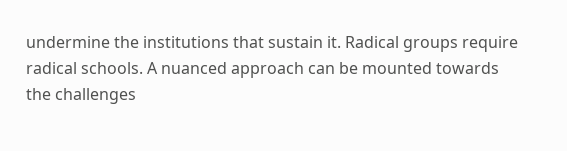undermine the institutions that sustain it. Radical groups require radical schools. A nuanced approach can be mounted towards the challenges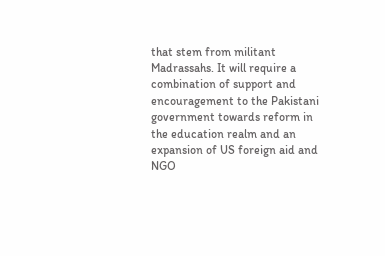that stem from militant Madrassahs. It will require a combination of support and encouragement to the Pakistani government towards reform in the education realm and an expansion of US foreign aid and NGO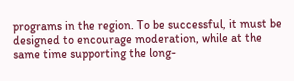programs in the region. To be successful, it must be designed to encourage moderation, while at the same time supporting the long-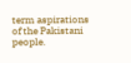term aspirations of the Pakistani people.